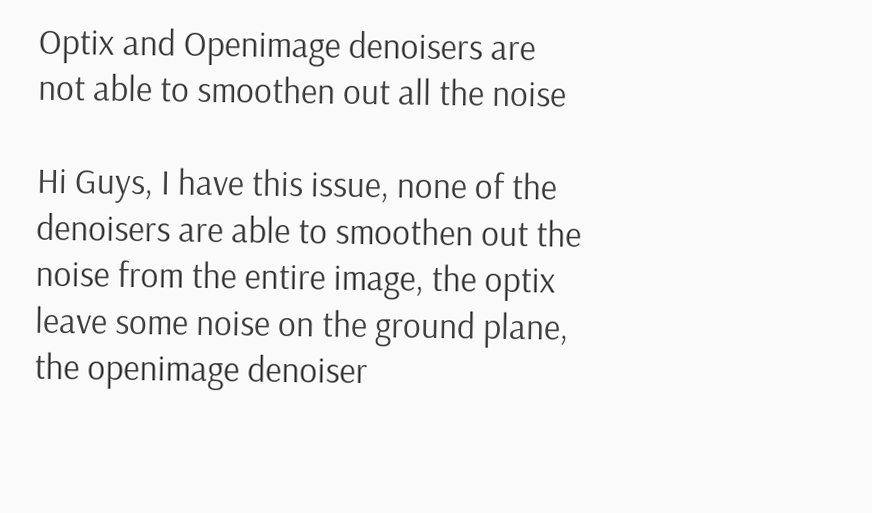Optix and Openimage denoisers are not able to smoothen out all the noise

Hi Guys, I have this issue, none of the denoisers are able to smoothen out the noise from the entire image, the optix leave some noise on the ground plane, the openimage denoiser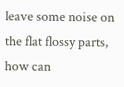leave some noise on the flat flossy parts, how can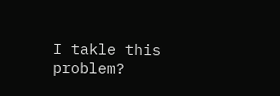I takle this problem?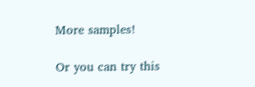More samples!

Or you can try this